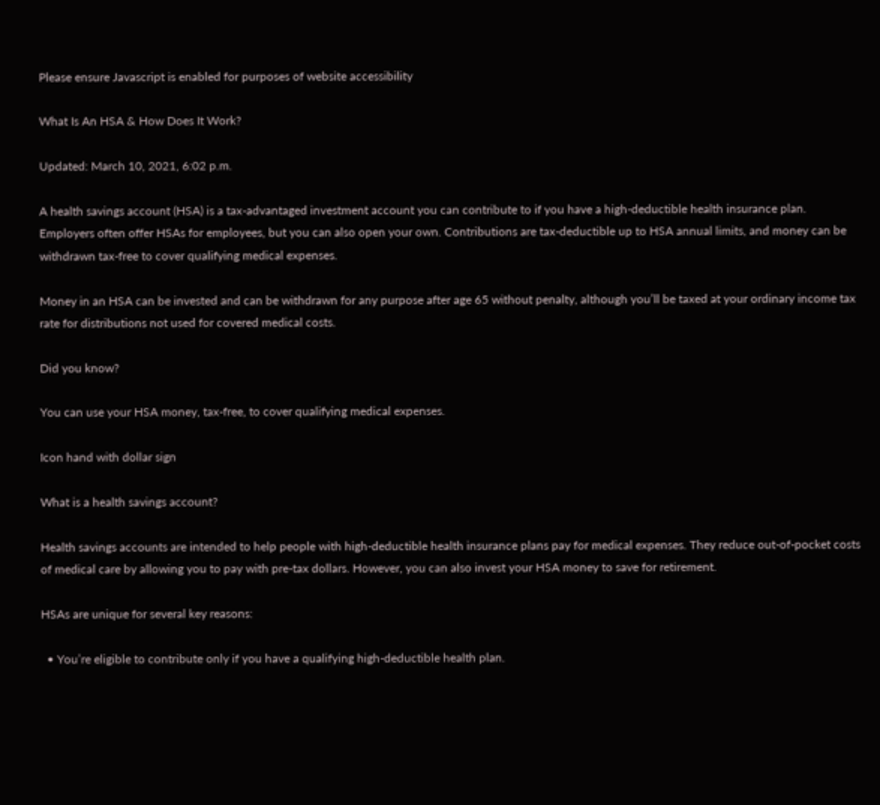Please ensure Javascript is enabled for purposes of website accessibility

What Is An HSA & How Does It Work?

Updated: March 10, 2021, 6:02 p.m.

A health savings account (HSA) is a tax-advantaged investment account you can contribute to if you have a high-deductible health insurance plan. Employers often offer HSAs for employees, but you can also open your own. Contributions are tax-deductible up to HSA annual limits, and money can be withdrawn tax-free to cover qualifying medical expenses.

Money in an HSA can be invested and can be withdrawn for any purpose after age 65 without penalty, although you’ll be taxed at your ordinary income tax rate for distributions not used for covered medical costs.

Did you know?

You can use your HSA money, tax-free, to cover qualifying medical expenses.

Icon hand with dollar sign

What is a health savings account?

Health savings accounts are intended to help people with high-deductible health insurance plans pay for medical expenses. They reduce out-of-pocket costs of medical care by allowing you to pay with pre-tax dollars. However, you can also invest your HSA money to save for retirement.

HSAs are unique for several key reasons:

  • You’re eligible to contribute only if you have a qualifying high-deductible health plan.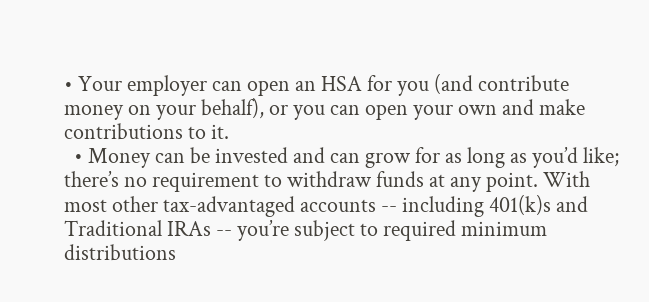• Your employer can open an HSA for you (and contribute money on your behalf), or you can open your own and make contributions to it.
  • Money can be invested and can grow for as long as you’d like; there’s no requirement to withdraw funds at any point. With most other tax-advantaged accounts -- including 401(k)s and Traditional IRAs -- you’re subject to required minimum distributions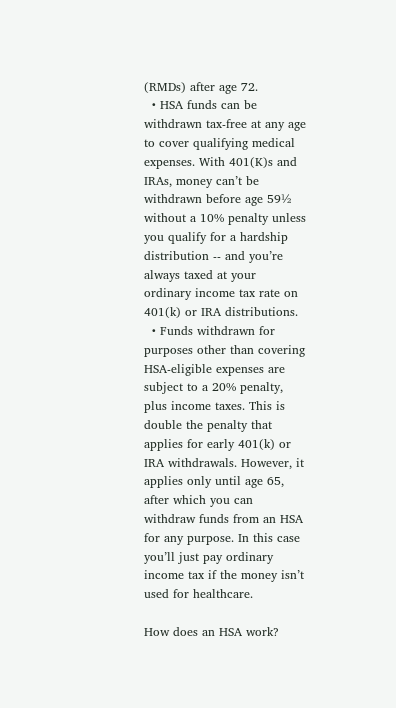(RMDs) after age 72.
  • HSA funds can be withdrawn tax-free at any age to cover qualifying medical expenses. With 401(K)s and IRAs, money can’t be withdrawn before age 59½ without a 10% penalty unless you qualify for a hardship distribution -- and you’re always taxed at your ordinary income tax rate on 401(k) or IRA distributions.
  • Funds withdrawn for purposes other than covering HSA-eligible expenses are subject to a 20% penalty, plus income taxes. This is double the penalty that applies for early 401(k) or IRA withdrawals. However, it applies only until age 65, after which you can withdraw funds from an HSA for any purpose. In this case you’ll just pay ordinary income tax if the money isn’t used for healthcare.

How does an HSA work?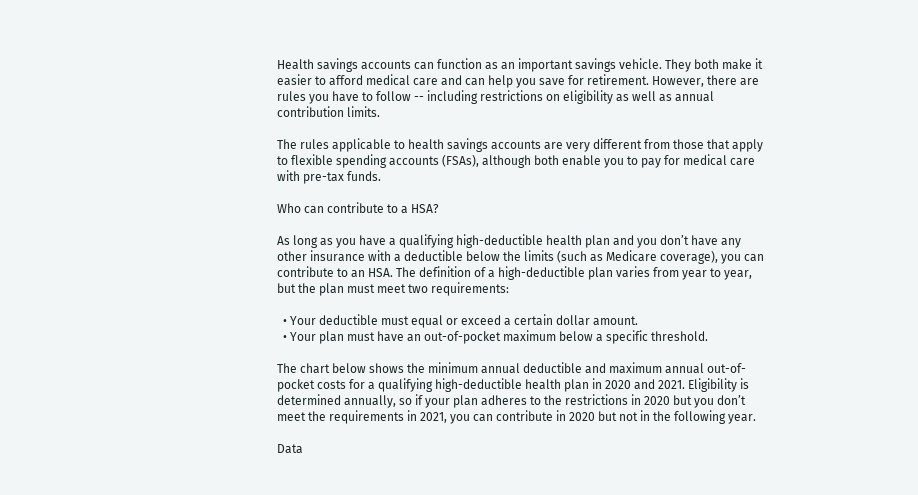Health savings accounts can function as an important savings vehicle. They both make it easier to afford medical care and can help you save for retirement. However, there are rules you have to follow -- including restrictions on eligibility as well as annual contribution limits.

The rules applicable to health savings accounts are very different from those that apply to flexible spending accounts (FSAs), although both enable you to pay for medical care with pre-tax funds.

Who can contribute to a HSA?

As long as you have a qualifying high-deductible health plan and you don’t have any other insurance with a deductible below the limits (such as Medicare coverage), you can contribute to an HSA. The definition of a high-deductible plan varies from year to year, but the plan must meet two requirements:

  • Your deductible must equal or exceed a certain dollar amount.
  • Your plan must have an out-of-pocket maximum below a specific threshold.

The chart below shows the minimum annual deductible and maximum annual out-of-pocket costs for a qualifying high-deductible health plan in 2020 and 2021. Eligibility is determined annually, so if your plan adheres to the restrictions in 2020 but you don’t meet the requirements in 2021, you can contribute in 2020 but not in the following year.

Data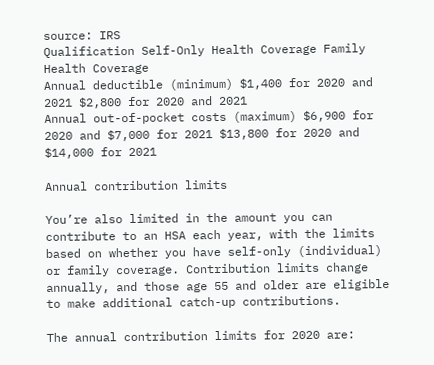source: IRS
Qualification Self-Only Health Coverage Family Health Coverage
Annual deductible (minimum) $1,400 for 2020 and 2021 $2,800 for 2020 and 2021
Annual out-of-pocket costs (maximum) $6,900 for 2020 and $7,000 for 2021 $13,800 for 2020 and $14,000 for 2021

Annual contribution limits

You’re also limited in the amount you can contribute to an HSA each year, with the limits based on whether you have self-only (individual) or family coverage. Contribution limits change annually, and those age 55 and older are eligible to make additional catch-up contributions.

The annual contribution limits for 2020 are: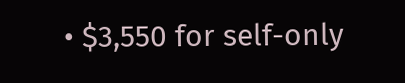• $3,550 for self-only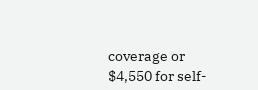coverage or $4,550 for self-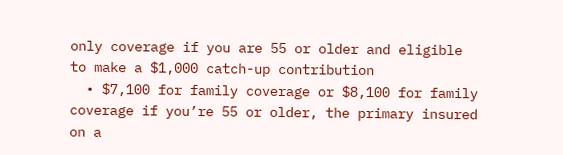only coverage if you are 55 or older and eligible to make a $1,000 catch-up contribution
  • $7,100 for family coverage or $8,100 for family coverage if you’re 55 or older, the primary insured on a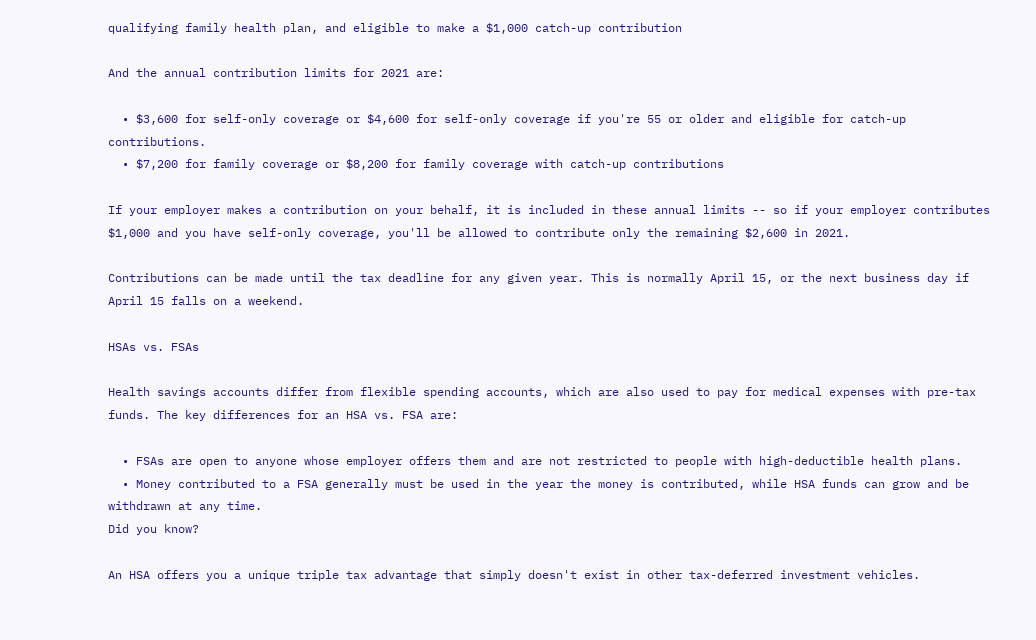qualifying family health plan, and eligible to make a $1,000 catch-up contribution

And the annual contribution limits for 2021 are:

  • $3,600 for self-only coverage or $4,600 for self-only coverage if you're 55 or older and eligible for catch-up contributions.
  • $7,200 for family coverage or $8,200 for family coverage with catch-up contributions

If your employer makes a contribution on your behalf, it is included in these annual limits -- so if your employer contributes $1,000 and you have self-only coverage, you'll be allowed to contribute only the remaining $2,600 in 2021.

Contributions can be made until the tax deadline for any given year. This is normally April 15, or the next business day if April 15 falls on a weekend.

HSAs vs. FSAs

Health savings accounts differ from flexible spending accounts, which are also used to pay for medical expenses with pre-tax funds. The key differences for an HSA vs. FSA are:

  • FSAs are open to anyone whose employer offers them and are not restricted to people with high-deductible health plans.
  • Money contributed to a FSA generally must be used in the year the money is contributed, while HSA funds can grow and be withdrawn at any time.
Did you know?

An HSA offers you a unique triple tax advantage that simply doesn't exist in other tax-deferred investment vehicles.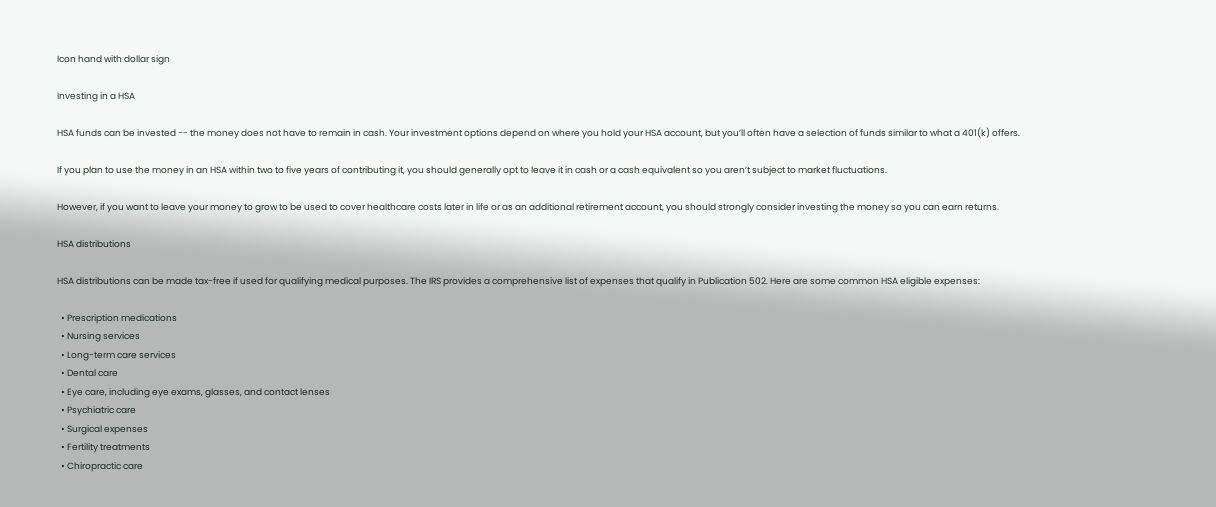Icon hand with dollar sign

Investing in a HSA

HSA funds can be invested -- the money does not have to remain in cash. Your investment options depend on where you hold your HSA account, but you’ll often have a selection of funds similar to what a 401(k) offers.

If you plan to use the money in an HSA within two to five years of contributing it, you should generally opt to leave it in cash or a cash equivalent so you aren’t subject to market fluctuations.

However, if you want to leave your money to grow to be used to cover healthcare costs later in life or as an additional retirement account, you should strongly consider investing the money so you can earn returns.

HSA distributions

HSA distributions can be made tax-free if used for qualifying medical purposes. The IRS provides a comprehensive list of expenses that qualify in Publication 502. Here are some common HSA eligible expenses:

  • Prescription medications
  • Nursing services
  • Long-term care services
  • Dental care
  • Eye care, including eye exams, glasses, and contact lenses
  • Psychiatric care
  • Surgical expenses
  • Fertility treatments
  • Chiropractic care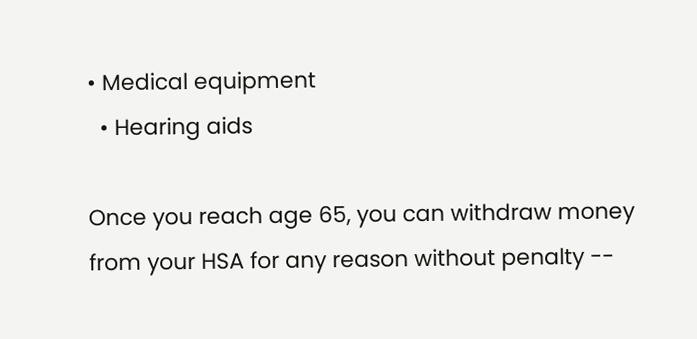• Medical equipment
  • Hearing aids

Once you reach age 65, you can withdraw money from your HSA for any reason without penalty --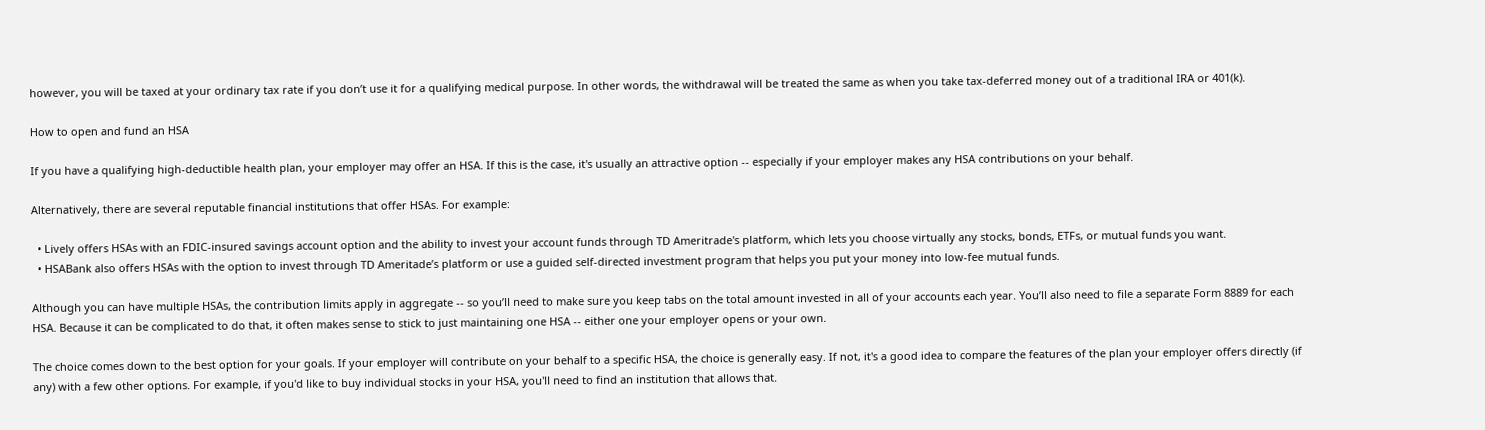however, you will be taxed at your ordinary tax rate if you don’t use it for a qualifying medical purpose. In other words, the withdrawal will be treated the same as when you take tax-deferred money out of a traditional IRA or 401(k).

How to open and fund an HSA

If you have a qualifying high-deductible health plan, your employer may offer an HSA. If this is the case, it's usually an attractive option -- especially if your employer makes any HSA contributions on your behalf.

Alternatively, there are several reputable financial institutions that offer HSAs. For example:

  • Lively offers HSAs with an FDIC-insured savings account option and the ability to invest your account funds through TD Ameritrade's platform, which lets you choose virtually any stocks, bonds, ETFs, or mutual funds you want.
  • HSABank also offers HSAs with the option to invest through TD Ameritade’s platform or use a guided self-directed investment program that helps you put your money into low-fee mutual funds.

Although you can have multiple HSAs, the contribution limits apply in aggregate -- so you’ll need to make sure you keep tabs on the total amount invested in all of your accounts each year. You’ll also need to file a separate Form 8889 for each HSA. Because it can be complicated to do that, it often makes sense to stick to just maintaining one HSA -- either one your employer opens or your own.

The choice comes down to the best option for your goals. If your employer will contribute on your behalf to a specific HSA, the choice is generally easy. If not, it's a good idea to compare the features of the plan your employer offers directly (if any) with a few other options. For example, if you'd like to buy individual stocks in your HSA, you'll need to find an institution that allows that.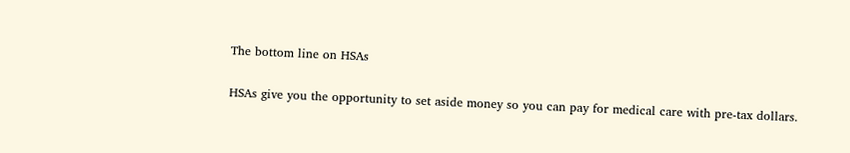The bottom line on HSAs

HSAs give you the opportunity to set aside money so you can pay for medical care with pre-tax dollars.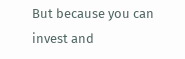But because you can invest and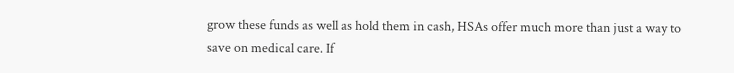grow these funds as well as hold them in cash, HSAs offer much more than just a way to save on medical care. If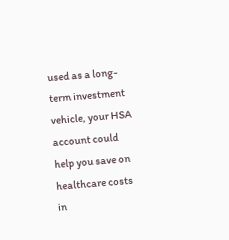used as a long-term investment vehicle, your HSA account could help you save on healthcare costs in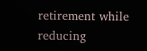retirement while reducing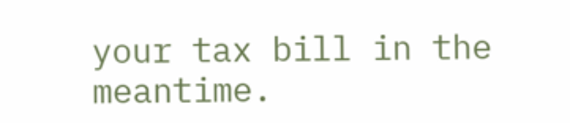your tax bill in the meantime.